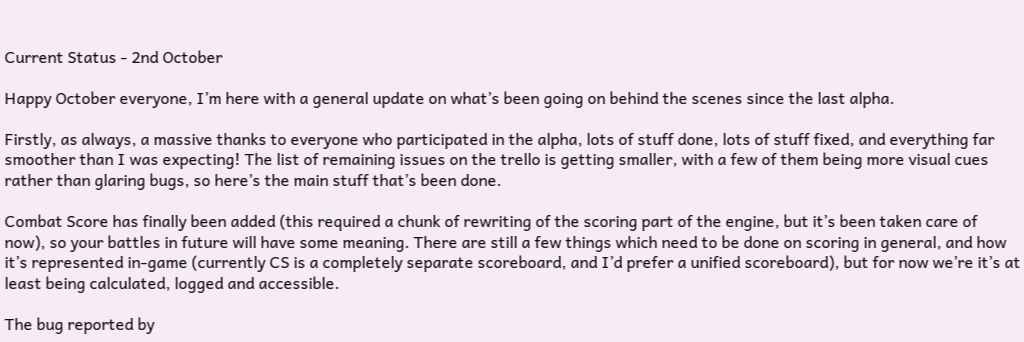Current Status - 2nd October

Happy October everyone, I’m here with a general update on what’s been going on behind the scenes since the last alpha.

Firstly, as always, a massive thanks to everyone who participated in the alpha, lots of stuff done, lots of stuff fixed, and everything far smoother than I was expecting! The list of remaining issues on the trello is getting smaller, with a few of them being more visual cues rather than glaring bugs, so here’s the main stuff that’s been done.

Combat Score has finally been added (this required a chunk of rewriting of the scoring part of the engine, but it’s been taken care of now), so your battles in future will have some meaning. There are still a few things which need to be done on scoring in general, and how it’s represented in-game (currently CS is a completely separate scoreboard, and I’d prefer a unified scoreboard), but for now we’re it’s at least being calculated, logged and accessible.

The bug reported by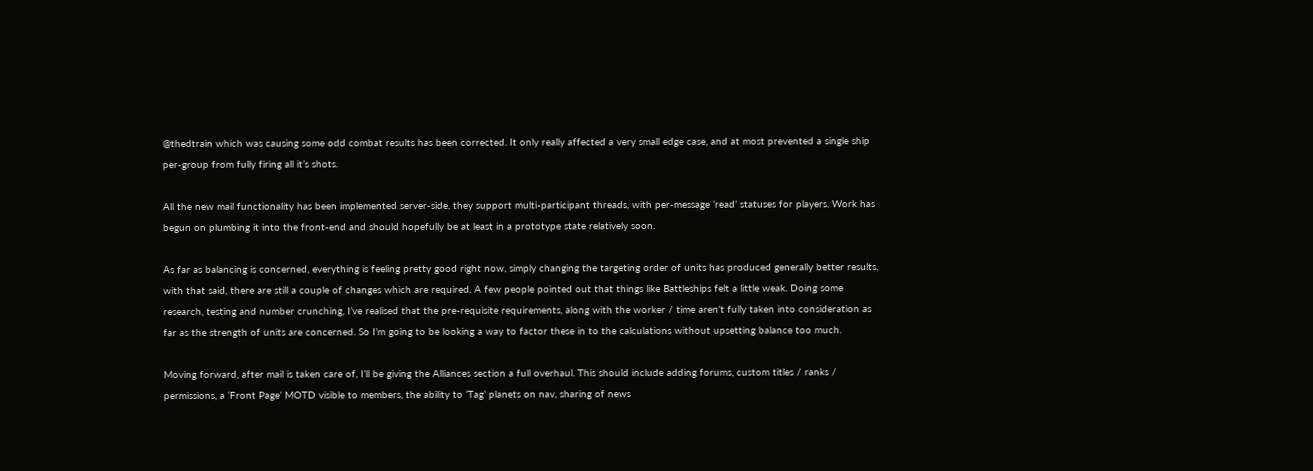@thedtrain which was causing some odd combat results has been corrected. It only really affected a very small edge case, and at most prevented a single ship per-group from fully firing all it’s shots.

All the new mail functionality has been implemented server-side, they support multi-participant threads, with per-message ‘read’ statuses for players. Work has begun on plumbing it into the front-end and should hopefully be at least in a prototype state relatively soon.

As far as balancing is concerned, everything is feeling pretty good right now, simply changing the targeting order of units has produced generally better results, with that said, there are still a couple of changes which are required. A few people pointed out that things like Battleships felt a little weak. Doing some research, testing and number crunching, I’ve realised that the pre-requisite requirements, along with the worker / time aren’t fully taken into consideration as far as the strength of units are concerned. So I’m going to be looking a way to factor these in to the calculations without upsetting balance too much.

Moving forward, after mail is taken care of, I’ll be giving the Alliances section a full overhaul. This should include adding forums, custom titles / ranks / permissions, a ‘Front Page’ MOTD visible to members, the ability to ‘Tag’ planets on nav, sharing of news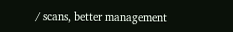/ scans, better management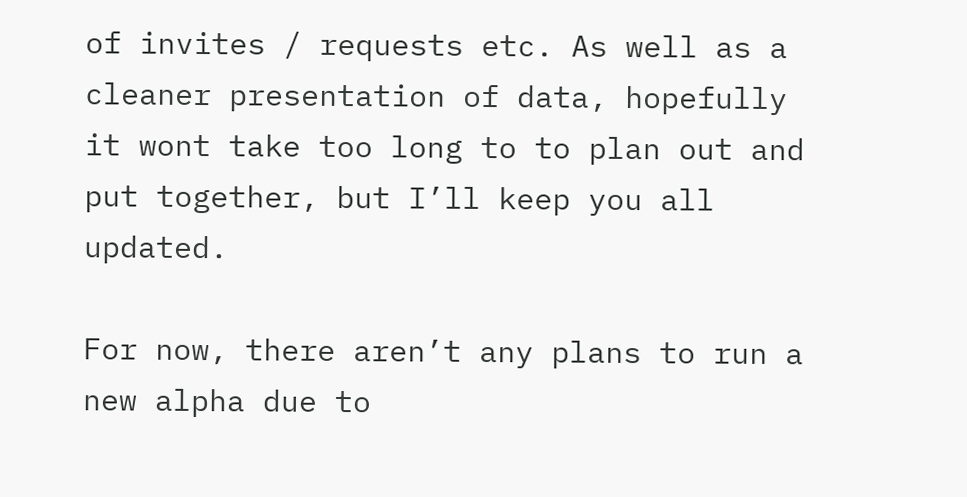of invites / requests etc. As well as a cleaner presentation of data, hopefully it wont take too long to to plan out and put together, but I’ll keep you all updated.

For now, there aren’t any plans to run a new alpha due to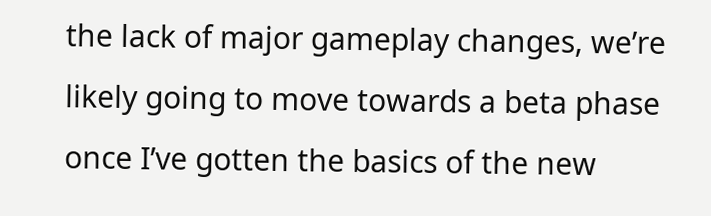the lack of major gameplay changes, we’re likely going to move towards a beta phase once I’ve gotten the basics of the new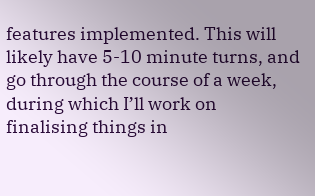features implemented. This will likely have 5-10 minute turns, and go through the course of a week, during which I’ll work on finalising things in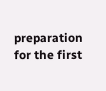preparation for the first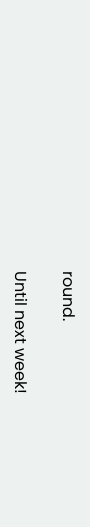round.

Until next week!